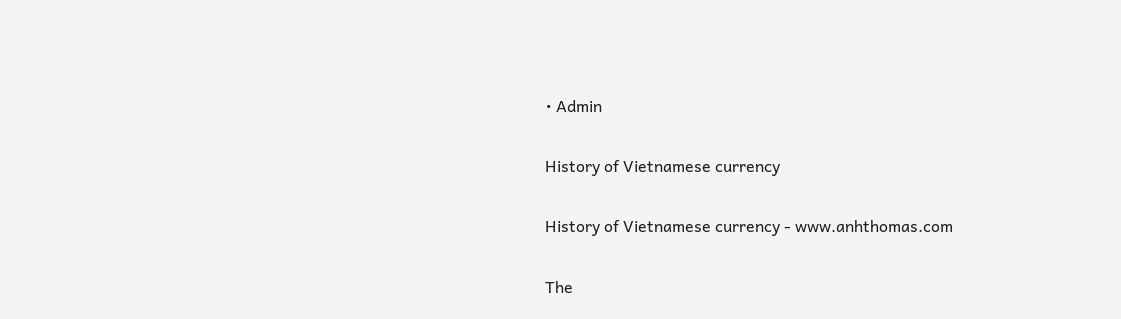• Admin

History of Vietnamese currency

History of Vietnamese currency - www.anhthomas.com

The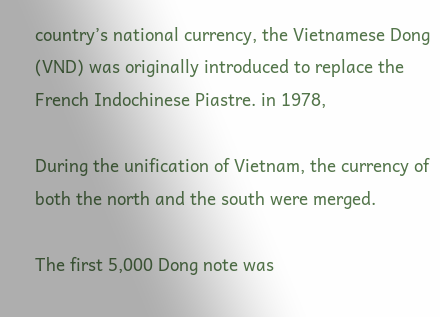country’s national currency, the Vietnamese Dong (VND) was originally introduced to replace the French Indochinese Piastre. in 1978,

During the unification of Vietnam, the currency of both the north and the south were merged.

The first 5,000 Dong note was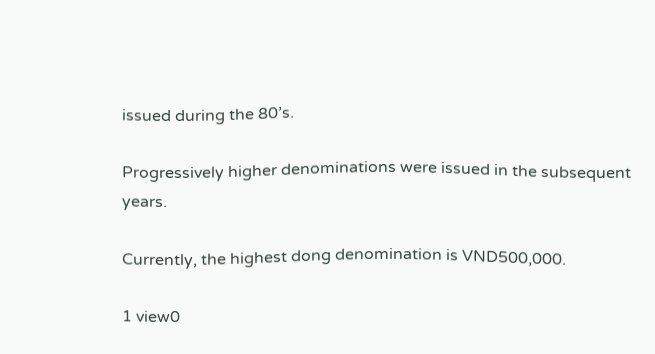issued during the 80’s.

Progressively higher denominations were issued in the subsequent years.

Currently, the highest dong denomination is VND500,000.

1 view0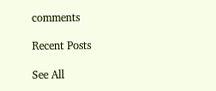comments

Recent Posts

See All